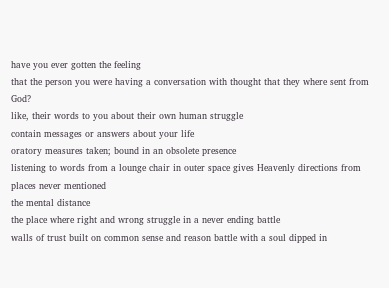have you ever gotten the feeling
that the person you were having a conversation with thought that they where sent from God?
like, their words to you about their own human struggle
contain messages or answers about your life
oratory measures taken; bound in an obsolete presence
listening to words from a lounge chair in outer space gives Heavenly directions from places never mentioned
the mental distance
the place where right and wrong struggle in a never ending battle
walls of trust built on common sense and reason battle with a soul dipped in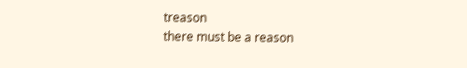treason
there must be a reason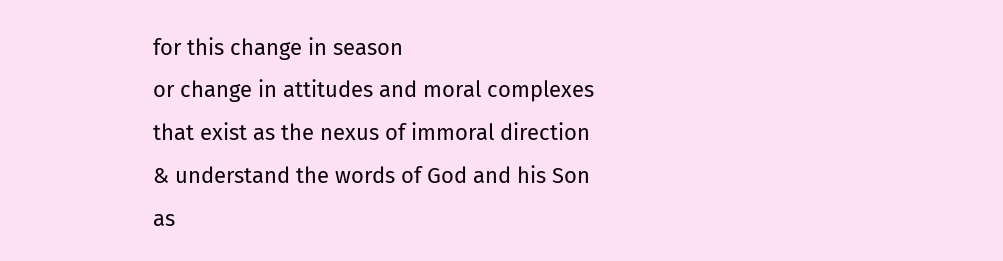for this change in season
or change in attitudes and moral complexes that exist as the nexus of immoral direction
& understand the words of God and his Son
as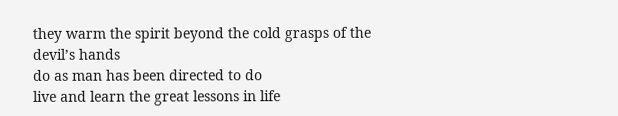they warm the spirit beyond the cold grasps of the devil’s hands
do as man has been directed to do
live and learn the great lessons in life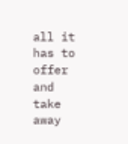all it has to offer and take away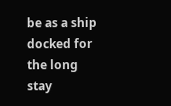be as a ship
docked for the long stay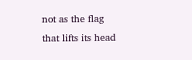not as the flag that lifts its head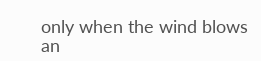only when the wind blows
an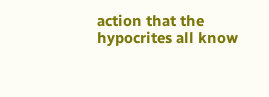action that the hypocrites all know